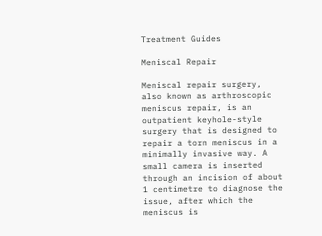Treatment Guides

Meniscal Repair

Meniscal repair surgery, also known as arthroscopic meniscus repair, is an outpatient keyhole-style surgery that is designed to repair a torn meniscus in a minimally invasive way. A small camera is inserted through an incision of about 1 centimetre to diagnose the issue, after which the meniscus is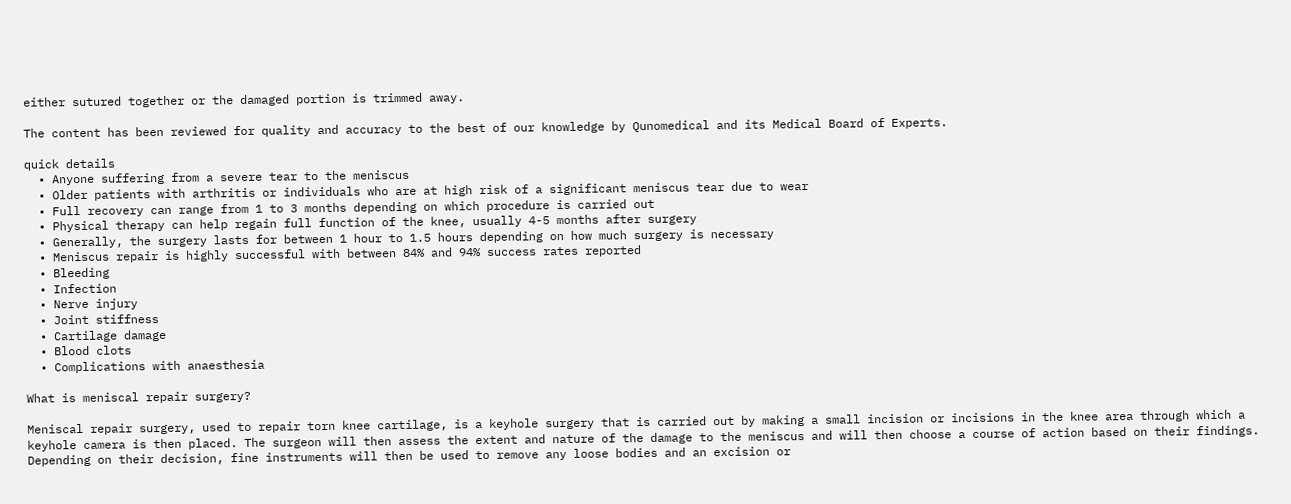either sutured together or the damaged portion is trimmed away.

The content has been reviewed for quality and accuracy to the best of our knowledge by Qunomedical and its Medical Board of Experts.

quick details
  • Anyone suffering from a severe tear to the meniscus
  • Older patients with arthritis or individuals who are at high risk of a significant meniscus tear due to wear
  • Full recovery can range from 1 to 3 months depending on which procedure is carried out
  • Physical therapy can help regain full function of the knee, usually 4-5 months after surgery
  • Generally, the surgery lasts for between 1 hour to 1.5 hours depending on how much surgery is necessary
  • Meniscus repair is highly successful with between 84% and 94% success rates reported
  • Bleeding
  • Infection
  • Nerve injury
  • Joint stiffness
  • Cartilage damage
  • Blood clots
  • Complications with anaesthesia

What is meniscal repair surgery?

Meniscal repair surgery, used to repair torn knee cartilage, is a keyhole surgery that is carried out by making a small incision or incisions in the knee area through which a keyhole camera is then placed. The surgeon will then assess the extent and nature of the damage to the meniscus and will then choose a course of action based on their findings. Depending on their decision, fine instruments will then be used to remove any loose bodies and an excision or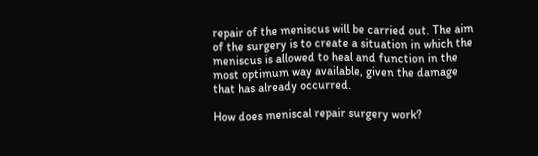repair of the meniscus will be carried out. The aim of the surgery is to create a situation in which the meniscus is allowed to heal and function in the most optimum way available, given the damage that has already occurred.

How does meniscal repair surgery work?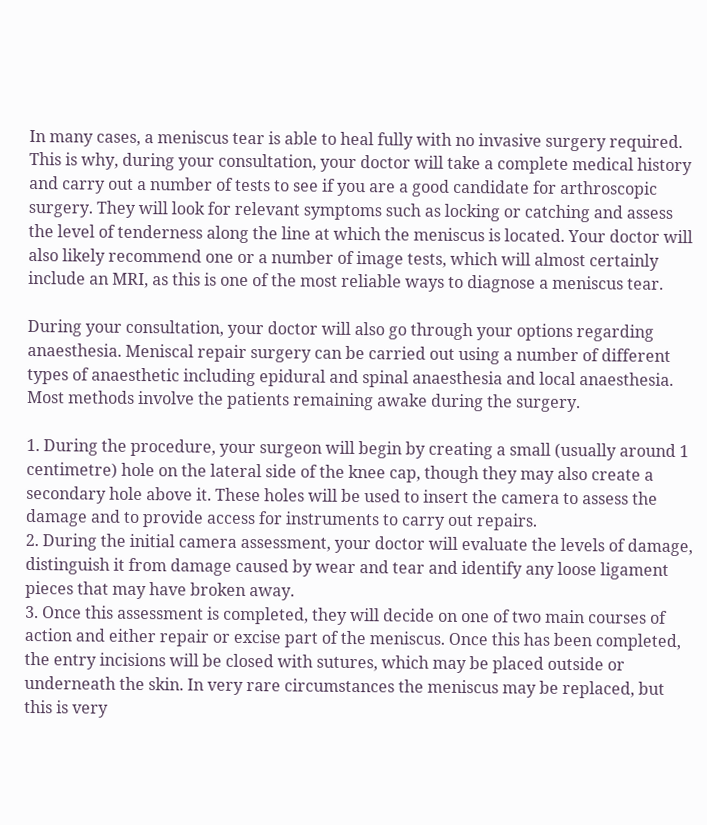In many cases, a meniscus tear is able to heal fully with no invasive surgery required. This is why, during your consultation, your doctor will take a complete medical history and carry out a number of tests to see if you are a good candidate for arthroscopic surgery. They will look for relevant symptoms such as locking or catching and assess the level of tenderness along the line at which the meniscus is located. Your doctor will also likely recommend one or a number of image tests, which will almost certainly include an MRI, as this is one of the most reliable ways to diagnose a meniscus tear.

During your consultation, your doctor will also go through your options regarding anaesthesia. Meniscal repair surgery can be carried out using a number of different types of anaesthetic including epidural and spinal anaesthesia and local anaesthesia. Most methods involve the patients remaining awake during the surgery.

1. During the procedure, your surgeon will begin by creating a small (usually around 1 centimetre) hole on the lateral side of the knee cap, though they may also create a secondary hole above it. These holes will be used to insert the camera to assess the damage and to provide access for instruments to carry out repairs.
2. During the initial camera assessment, your doctor will evaluate the levels of damage, distinguish it from damage caused by wear and tear and identify any loose ligament pieces that may have broken away.
3. Once this assessment is completed, they will decide on one of two main courses of action and either repair or excise part of the meniscus. Once this has been completed, the entry incisions will be closed with sutures, which may be placed outside or underneath the skin. In very rare circumstances the meniscus may be replaced, but this is very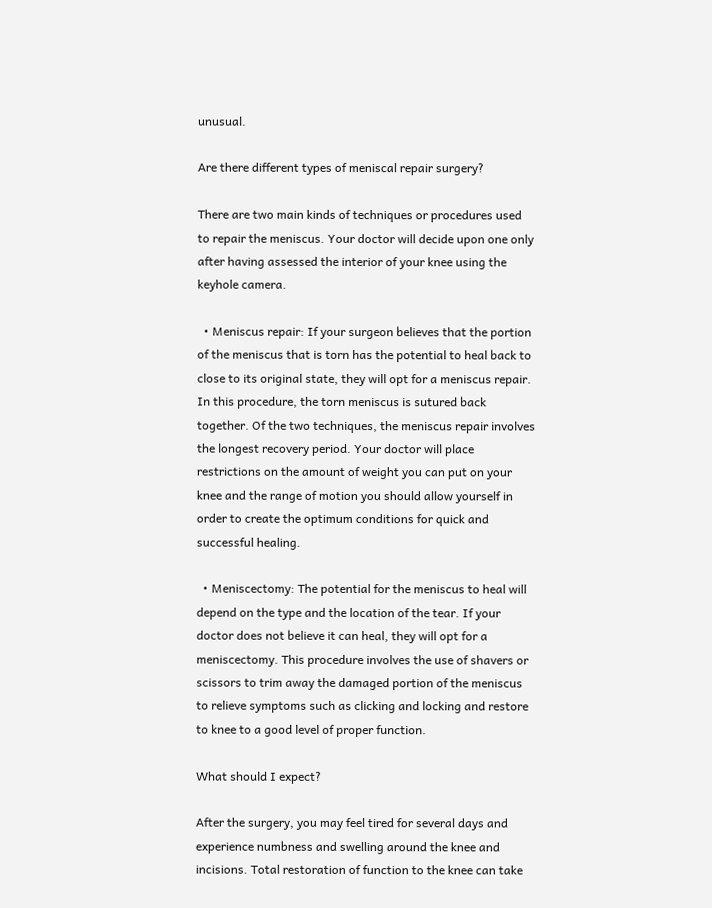unusual.

Are there different types of meniscal repair surgery?

There are two main kinds of techniques or procedures used to repair the meniscus. Your doctor will decide upon one only after having assessed the interior of your knee using the keyhole camera.

  • Meniscus repair: If your surgeon believes that the portion of the meniscus that is torn has the potential to heal back to close to its original state, they will opt for a meniscus repair. In this procedure, the torn meniscus is sutured back together. Of the two techniques, the meniscus repair involves the longest recovery period. Your doctor will place restrictions on the amount of weight you can put on your knee and the range of motion you should allow yourself in order to create the optimum conditions for quick and successful healing.

  • Meniscectomy: The potential for the meniscus to heal will depend on the type and the location of the tear. If your doctor does not believe it can heal, they will opt for a meniscectomy. This procedure involves the use of shavers or scissors to trim away the damaged portion of the meniscus to relieve symptoms such as clicking and locking and restore to knee to a good level of proper function.

What should I expect?

After the surgery, you may feel tired for several days and experience numbness and swelling around the knee and incisions. Total restoration of function to the knee can take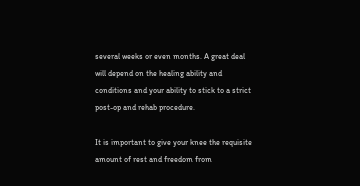several weeks or even months. A great deal will depend on the healing ability and conditions and your ability to stick to a strict post-op and rehab procedure.

It is important to give your knee the requisite amount of rest and freedom from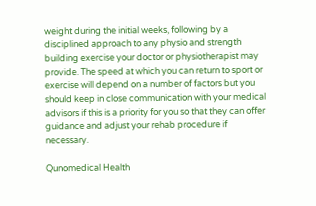weight during the initial weeks, following by a disciplined approach to any physio and strength building exercise your doctor or physiotherapist may provide. The speed at which you can return to sport or exercise will depend on a number of factors but you should keep in close communication with your medical advisors if this is a priority for you so that they can offer guidance and adjust your rehab procedure if necessary.

Qunomedical Health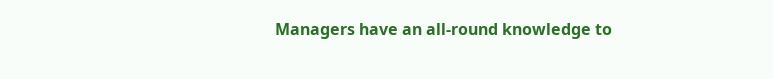Managers have an all-round knowledge to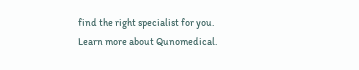find the right specialist for you. Learn more about Qunomedical.